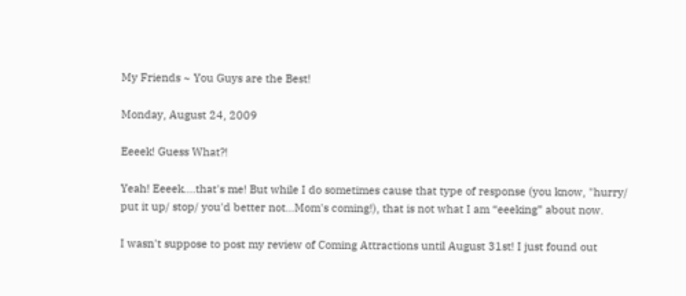My Friends ~ You Guys are the Best!

Monday, August 24, 2009

Eeeek! Guess What?!

Yeah! Eeeek....that's me! But while I do sometimes cause that type of response (you know, "hurry/ put it up/ stop/ you'd better not...Mom's coming!), that is not what I am “eeeking” about now.

I wasn't suppose to post my review of Coming Attractions until August 31st! I just found out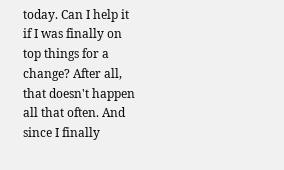today. Can I help it if I was finally on top things for a change? After all, that doesn't happen all that often. And since I finally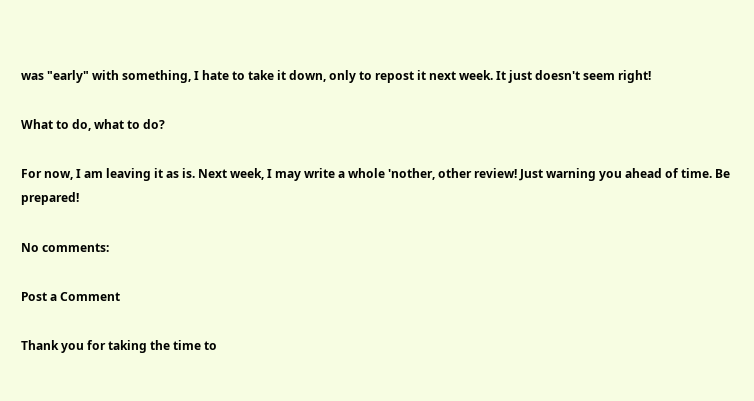was "early" with something, I hate to take it down, only to repost it next week. It just doesn't seem right!

What to do, what to do?

For now, I am leaving it as is. Next week, I may write a whole 'nother, other review! Just warning you ahead of time. Be prepared!

No comments:

Post a Comment

Thank you for taking the time to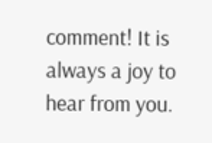comment! It is always a joy to hear from you.